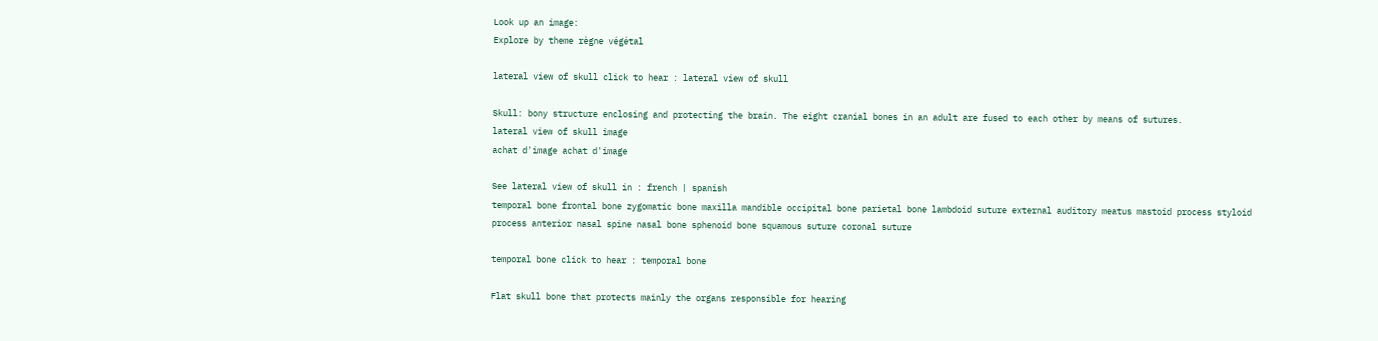Look up an image:
Explore by theme règne végétal

lateral view of skull click to hear : lateral view of skull

Skull: bony structure enclosing and protecting the brain. The eight cranial bones in an adult are fused to each other by means of sutures.
lateral view of skull image
achat d'image achat d'image

See lateral view of skull in : french | spanish
temporal bone frontal bone zygomatic bone maxilla mandible occipital bone parietal bone lambdoid suture external auditory meatus mastoid process styloid process anterior nasal spine nasal bone sphenoid bone squamous suture coronal suture

temporal bone click to hear : temporal bone

Flat skull bone that protects mainly the organs responsible for hearing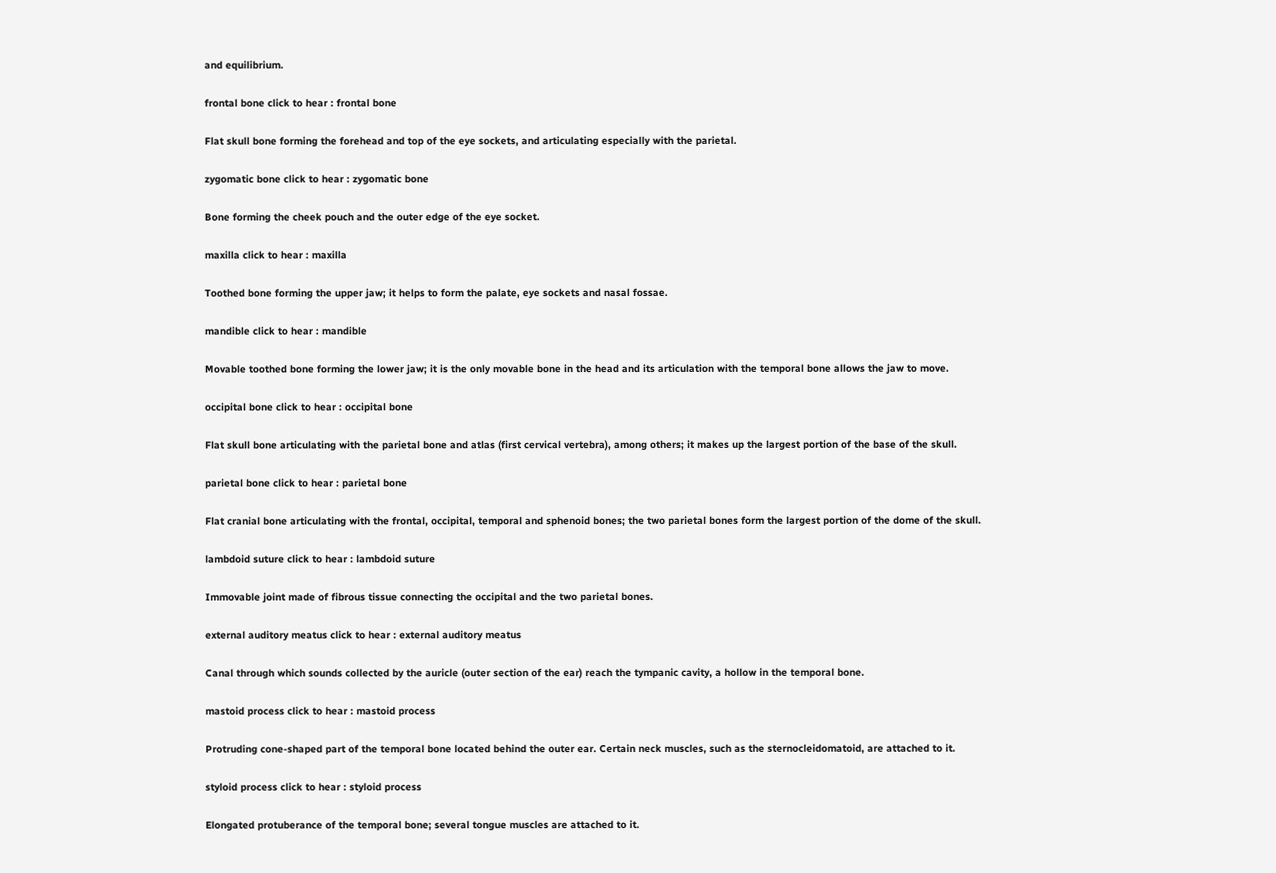and equilibrium.

frontal bone click to hear : frontal bone

Flat skull bone forming the forehead and top of the eye sockets, and articulating especially with the parietal.

zygomatic bone click to hear : zygomatic bone

Bone forming the cheek pouch and the outer edge of the eye socket.

maxilla click to hear : maxilla

Toothed bone forming the upper jaw; it helps to form the palate, eye sockets and nasal fossae.

mandible click to hear : mandible

Movable toothed bone forming the lower jaw; it is the only movable bone in the head and its articulation with the temporal bone allows the jaw to move.

occipital bone click to hear : occipital bone

Flat skull bone articulating with the parietal bone and atlas (first cervical vertebra), among others; it makes up the largest portion of the base of the skull.

parietal bone click to hear : parietal bone

Flat cranial bone articulating with the frontal, occipital, temporal and sphenoid bones; the two parietal bones form the largest portion of the dome of the skull.

lambdoid suture click to hear : lambdoid suture

Immovable joint made of fibrous tissue connecting the occipital and the two parietal bones.

external auditory meatus click to hear : external auditory meatus

Canal through which sounds collected by the auricle (outer section of the ear) reach the tympanic cavity, a hollow in the temporal bone.

mastoid process click to hear : mastoid process

Protruding cone-shaped part of the temporal bone located behind the outer ear. Certain neck muscles, such as the sternocleidomatoid, are attached to it.

styloid process click to hear : styloid process

Elongated protuberance of the temporal bone; several tongue muscles are attached to it.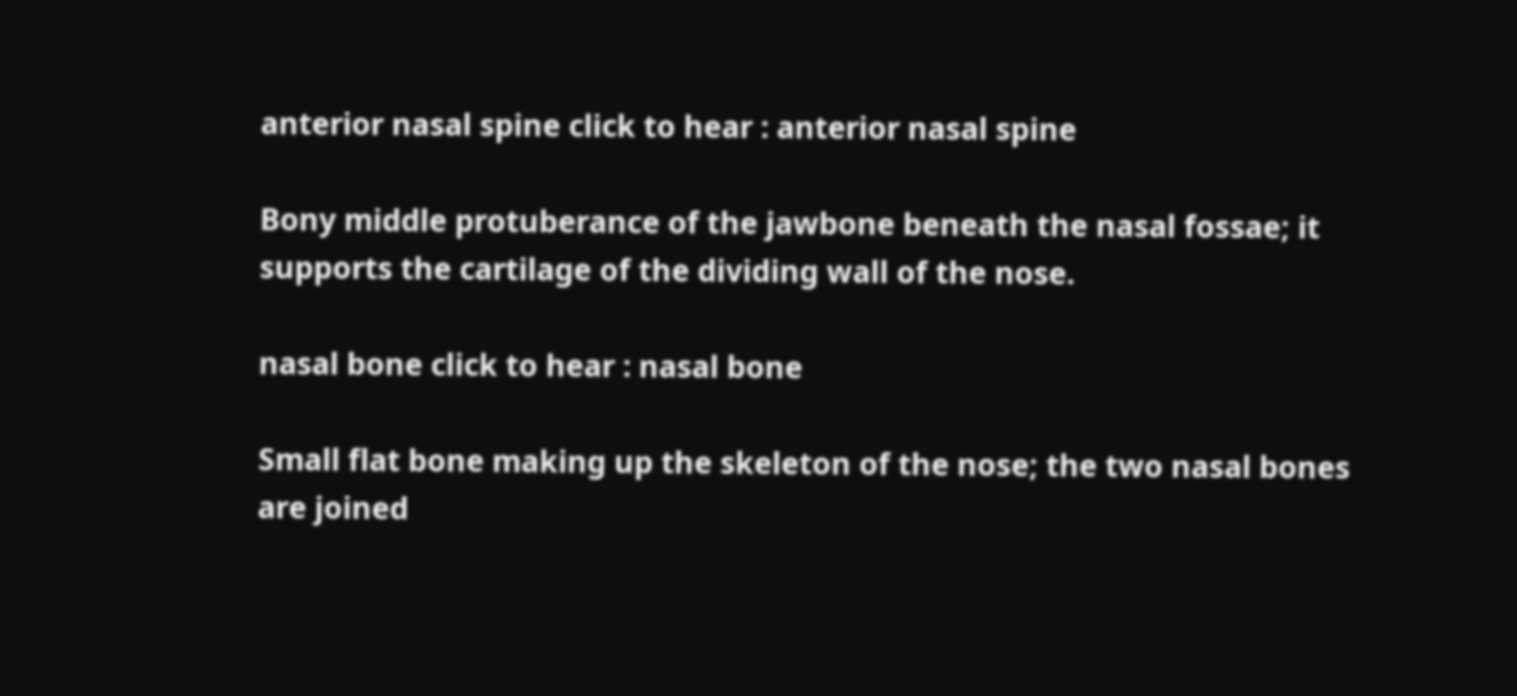anterior nasal spine click to hear : anterior nasal spine

Bony middle protuberance of the jawbone beneath the nasal fossae; it supports the cartilage of the dividing wall of the nose.

nasal bone click to hear : nasal bone

Small flat bone making up the skeleton of the nose; the two nasal bones are joined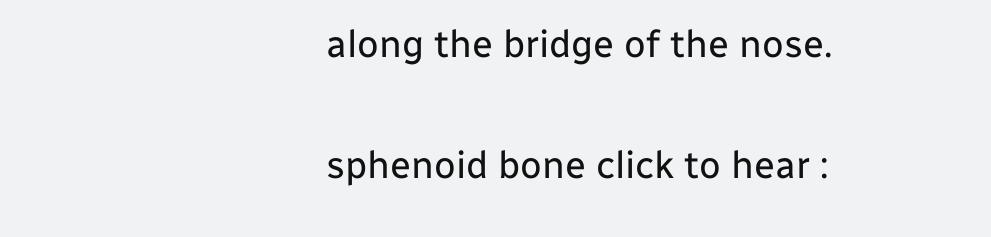along the bridge of the nose.

sphenoid bone click to hear :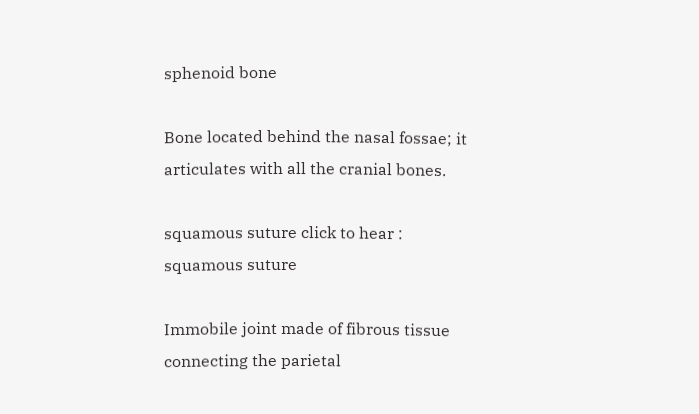sphenoid bone

Bone located behind the nasal fossae; it articulates with all the cranial bones.

squamous suture click to hear : squamous suture

Immobile joint made of fibrous tissue connecting the parietal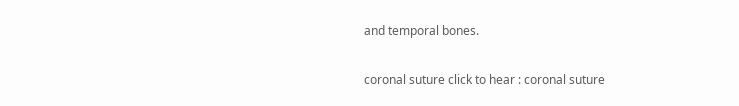and temporal bones.

coronal suture click to hear : coronal suture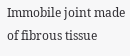Immobile joint made of fibrous tissue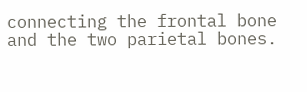connecting the frontal bone and the two parietal bones.